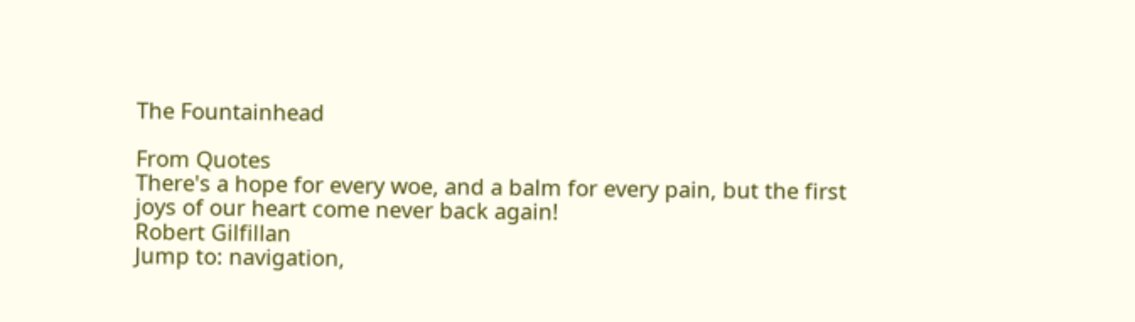The Fountainhead

From Quotes
There's a hope for every woe, and a balm for every pain, but the first joys of our heart come never back again!
Robert Gilfillan
Jump to: navigation,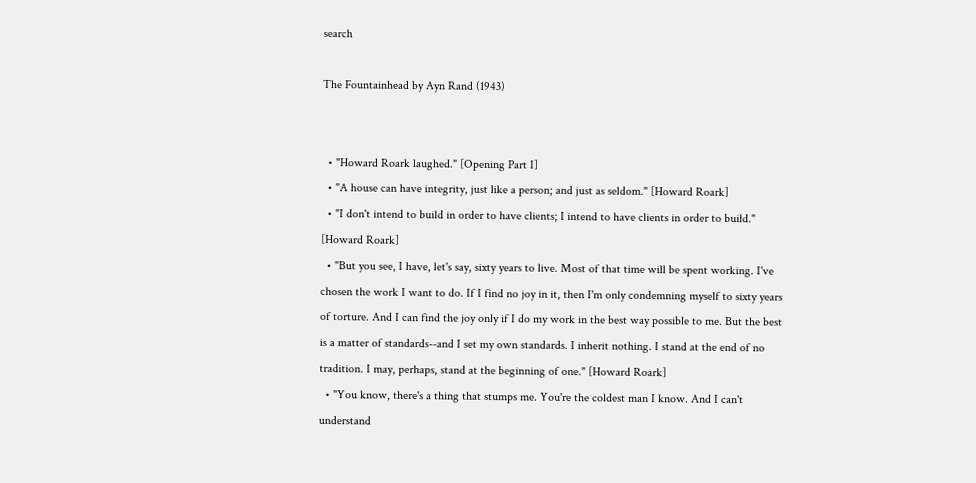search

The Fountainhead by Ayn Rand (1943)


  • "Howard Roark laughed." [Opening Part I]
  • "A house can have integrity, just like a person; and just as seldom." [Howard Roark]
  • "I don't intend to build in order to have clients; I intend to have clients in order to build." [Howard Roark]
  • "But you see, I have, let's say, sixty years to live. Most of that time will be spent working. I've chosen the work I want to do. If I find no joy in it, then I'm only condemning myself to sixty years of torture. And I can find the joy only if I do my work in the best way possible to me. But the best is a matter of standards--and I set my own standards. I inherit nothing. I stand at the end of no tradition. I may, perhaps, stand at the beginning of one." [Howard Roark]
  • "You know, there's a thing that stumps me. You're the coldest man I know. And I can't understand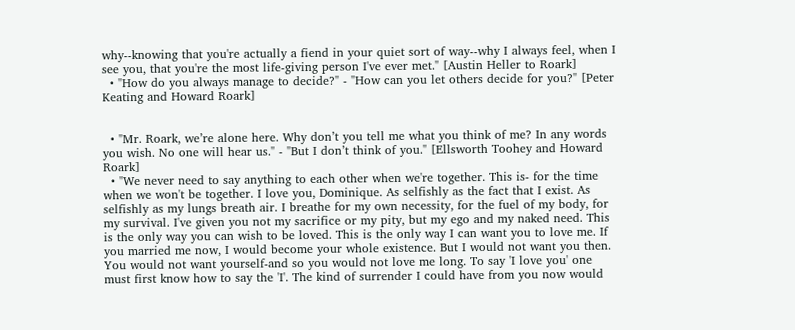why--knowing that you're actually a fiend in your quiet sort of way--why I always feel, when I see you, that you're the most life-giving person I've ever met." [Austin Heller to Roark]
  • "How do you always manage to decide?" - "How can you let others decide for you?" [Peter Keating and Howard Roark]


  • "Mr. Roark, we’re alone here. Why don’t you tell me what you think of me? In any words you wish. No one will hear us." - "But I don’t think of you." [Ellsworth Toohey and Howard Roark]
  • "We never need to say anything to each other when we're together. This is- for the time when we won't be together. I love you, Dominique. As selfishly as the fact that I exist. As selfishly as my lungs breath air. I breathe for my own necessity, for the fuel of my body, for my survival. I've given you not my sacrifice or my pity, but my ego and my naked need. This is the only way you can wish to be loved. This is the only way I can want you to love me. If you married me now, I would become your whole existence. But I would not want you then. You would not want yourself-and so you would not love me long. To say 'I love you' one must first know how to say the 'I'. The kind of surrender I could have from you now would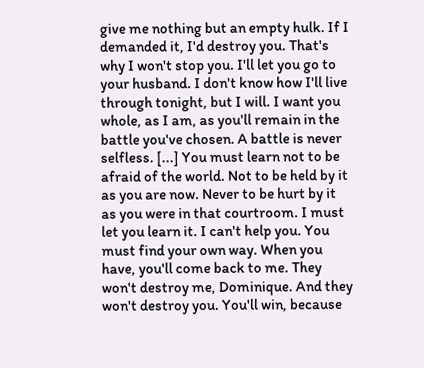give me nothing but an empty hulk. If I demanded it, I'd destroy you. That's why I won't stop you. I'll let you go to your husband. I don't know how I'll live through tonight, but I will. I want you whole, as I am, as you'll remain in the battle you've chosen. A battle is never selfless. [...] You must learn not to be afraid of the world. Not to be held by it as you are now. Never to be hurt by it as you were in that courtroom. I must let you learn it. I can't help you. You must find your own way. When you have, you'll come back to me. They won't destroy me, Dominique. And they won't destroy you. You'll win, because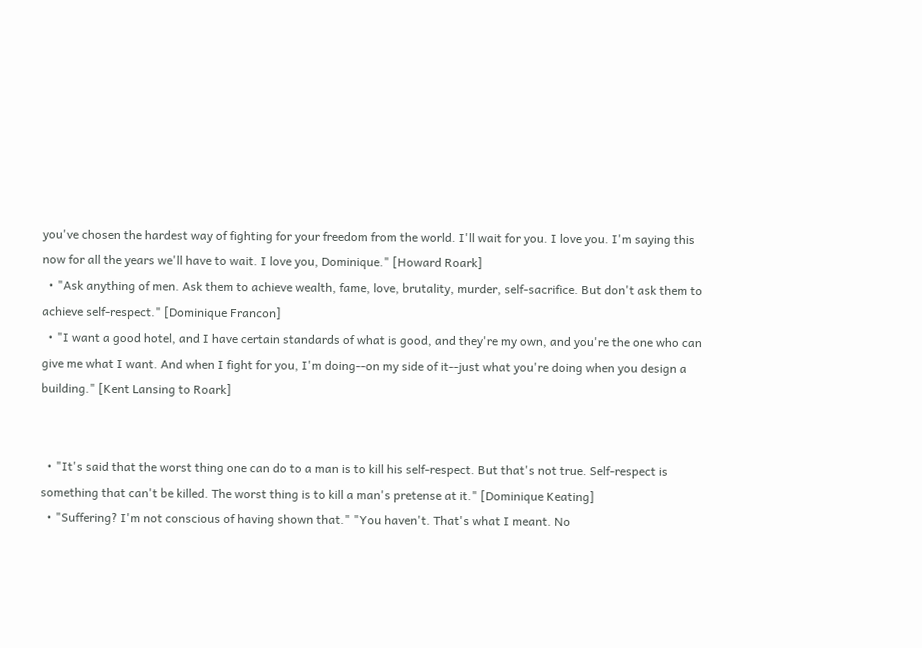you've chosen the hardest way of fighting for your freedom from the world. I'll wait for you. I love you. I'm saying this now for all the years we'll have to wait. I love you, Dominique." [Howard Roark]
  • "Ask anything of men. Ask them to achieve wealth, fame, love, brutality, murder, self-sacrifice. But don't ask them to achieve self-respect." [Dominique Francon]
  • "I want a good hotel, and I have certain standards of what is good, and they're my own, and you're the one who can give me what I want. And when I fight for you, I'm doing--on my side of it--just what you're doing when you design a building." [Kent Lansing to Roark]


  • "It's said that the worst thing one can do to a man is to kill his self-respect. But that's not true. Self-respect is something that can't be killed. The worst thing is to kill a man's pretense at it." [Dominique Keating]
  • "Suffering? I'm not conscious of having shown that." "You haven't. That's what I meant. No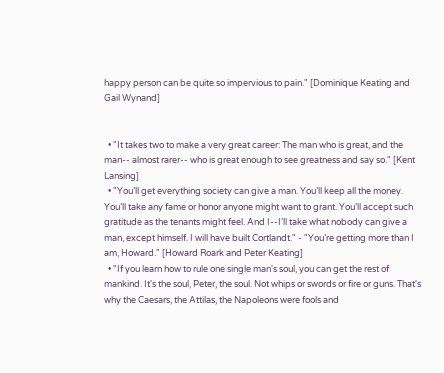happy person can be quite so impervious to pain." [Dominique Keating and Gail Wynand]


  • "It takes two to make a very great career: The man who is great, and the man-- almost rarer-- who is great enough to see greatness and say so." [Kent Lansing]
  • "You’ll get everything society can give a man. You’ll keep all the money. You’ll take any fame or honor anyone might want to grant. You’ll accept such gratitude as the tenants might feel. And I--I’ll take what nobody can give a man, except himself. I will have built Cortlandt." - "You’re getting more than I am, Howard." [Howard Roark and Peter Keating]
  • "If you learn how to rule one single man's soul, you can get the rest of mankind. It's the soul, Peter, the soul. Not whips or swords or fire or guns. That's why the Caesars, the Attilas, the Napoleons were fools and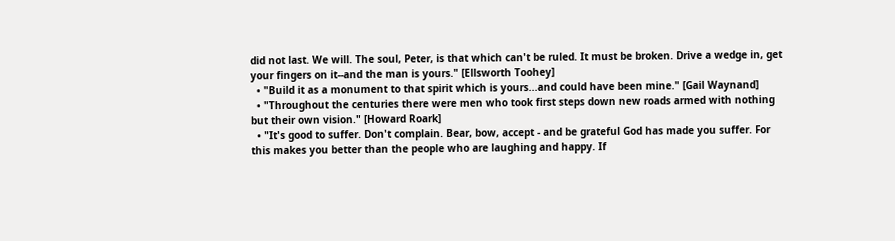did not last. We will. The soul, Peter, is that which can't be ruled. It must be broken. Drive a wedge in, get your fingers on it--and the man is yours." [Ellsworth Toohey]
  • "Build it as a monument to that spirit which is yours...and could have been mine." [Gail Waynand]
  • "Throughout the centuries there were men who took first steps down new roads armed with nothing but their own vision." [Howard Roark]
  • "It's good to suffer. Don't complain. Bear, bow, accept - and be grateful God has made you suffer. For this makes you better than the people who are laughing and happy. If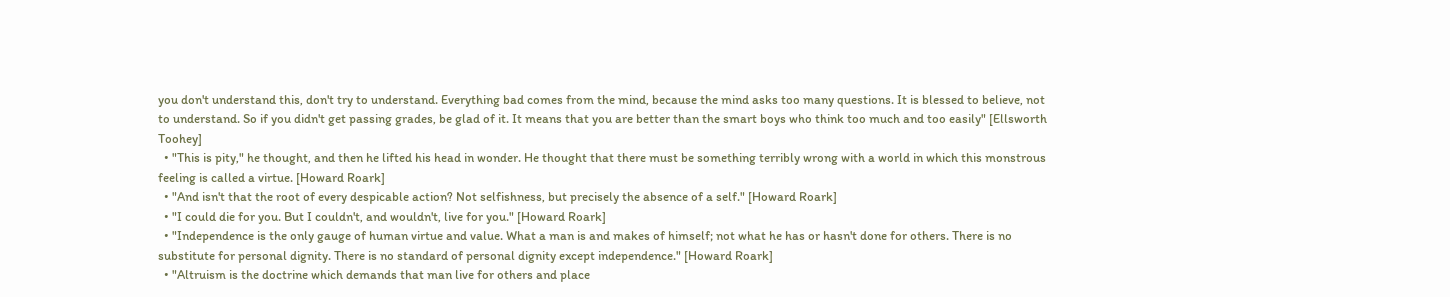you don't understand this, don't try to understand. Everything bad comes from the mind, because the mind asks too many questions. It is blessed to believe, not to understand. So if you didn't get passing grades, be glad of it. It means that you are better than the smart boys who think too much and too easily" [Ellsworth Toohey]
  • "This is pity," he thought, and then he lifted his head in wonder. He thought that there must be something terribly wrong with a world in which this monstrous feeling is called a virtue. [Howard Roark]
  • "And isn't that the root of every despicable action? Not selfishness, but precisely the absence of a self." [Howard Roark]
  • "I could die for you. But I couldn't, and wouldn't, live for you." [Howard Roark]
  • "Independence is the only gauge of human virtue and value. What a man is and makes of himself; not what he has or hasn't done for others. There is no substitute for personal dignity. There is no standard of personal dignity except independence." [Howard Roark]
  • "Altruism is the doctrine which demands that man live for others and place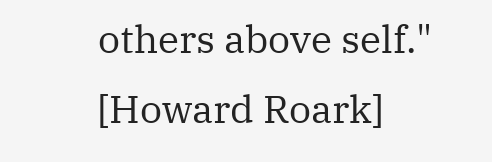others above self." [Howard Roark]